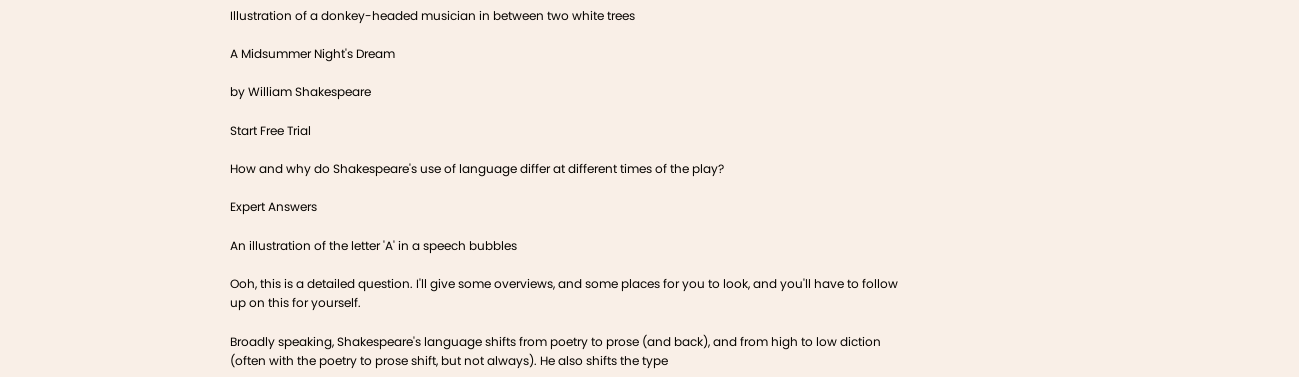Illustration of a donkey-headed musician in between two white trees

A Midsummer Night's Dream

by William Shakespeare

Start Free Trial

How and why do Shakespeare's use of language differ at different times of the play?

Expert Answers

An illustration of the letter 'A' in a speech bubbles

Ooh, this is a detailed question. I'll give some overviews, and some places for you to look, and you'll have to follow up on this for yourself.

Broadly speaking, Shakespeare's language shifts from poetry to prose (and back), and from high to low diction (often with the poetry to prose shift, but not always). He also shifts the type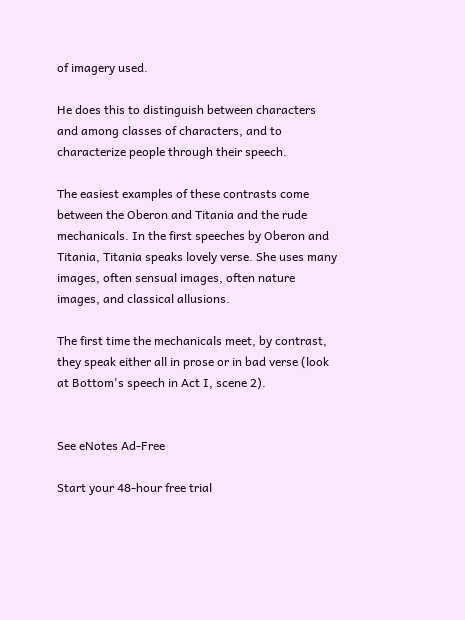of imagery used.

He does this to distinguish between characters and among classes of characters, and to characterize people through their speech.

The easiest examples of these contrasts come between the Oberon and Titania and the rude mechanicals. In the first speeches by Oberon and Titania, Titania speaks lovely verse. She uses many images, often sensual images, often nature images, and classical allusions.

The first time the mechanicals meet, by contrast, they speak either all in prose or in bad verse (look at Bottom's speech in Act I, scene 2).


See eNotes Ad-Free

Start your 48-hour free trial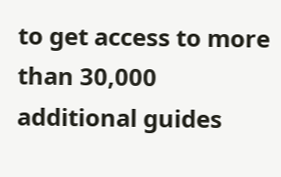to get access to more than 30,000 additional guides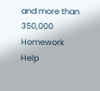and more than 350,000 Homework Help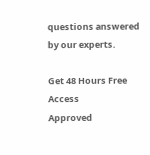questions answered by our experts.

Get 48 Hours Free Access
Approved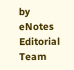by eNotes Editorial Team